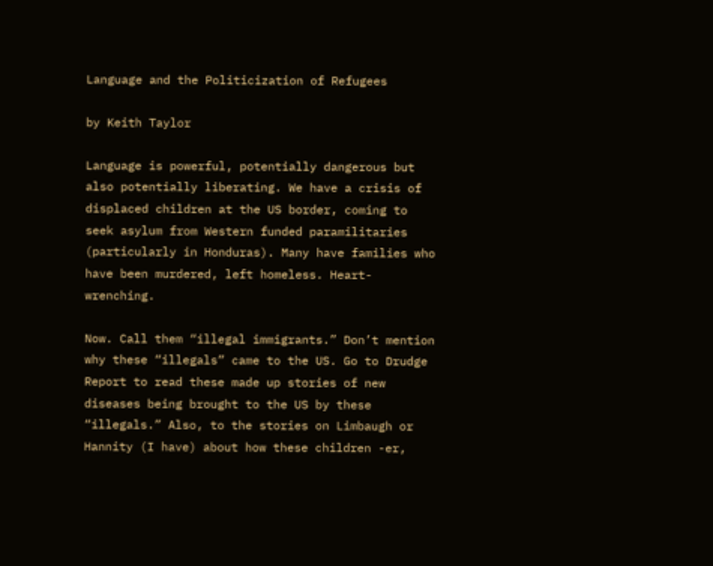Language and the Politicization of Refugees

by Keith Taylor

Language is powerful, potentially dangerous but also potentially liberating. We have a crisis of displaced children at the US border, coming to seek asylum from Western funded paramilitaries (particularly in Honduras). Many have families who have been murdered, left homeless. Heart-wrenching.

Now. Call them “illegal immigrants.” Don’t mention why these “illegals” came to the US. Go to Drudge Report to read these made up stories of new diseases being brought to the US by these “illegals.” Also, to the stories on Limbaugh or Hannity (I have) about how these children -er,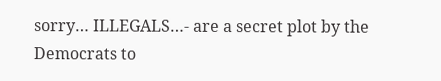sorry… ILLEGALS…- are a secret plot by the Democrats to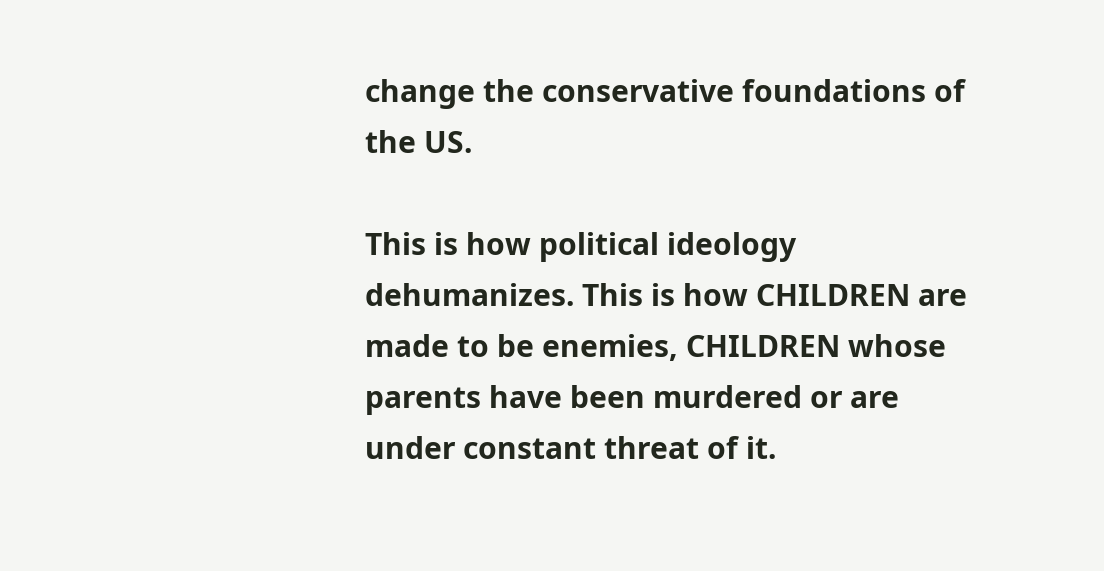change the conservative foundations of the US.

This is how political ideology dehumanizes. This is how CHILDREN are made to be enemies, CHILDREN whose parents have been murdered or are under constant threat of it.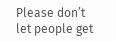Please don’t let people get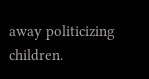away politicizing children.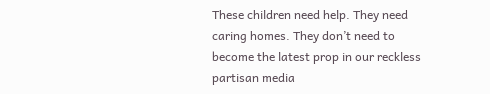These children need help. They need caring homes. They don’t need to become the latest prop in our reckless partisan media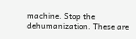machine. Stop the dehumanization. These are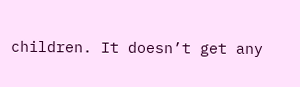children. It doesn’t get any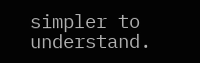simpler to understand.